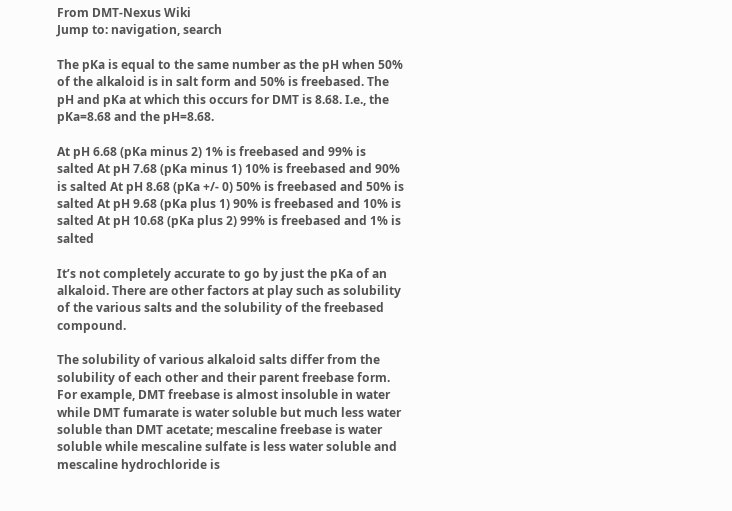From DMT-Nexus Wiki
Jump to: navigation, search

The pKa is equal to the same number as the pH when 50% of the alkaloid is in salt form and 50% is freebased. The pH and pKa at which this occurs for DMT is 8.68. I.e., the pKa=8.68 and the pH=8.68.

At pH 6.68 (pKa minus 2) 1% is freebased and 99% is salted At pH 7.68 (pKa minus 1) 10% is freebased and 90% is salted At pH 8.68 (pKa +/- 0) 50% is freebased and 50% is salted At pH 9.68 (pKa plus 1) 90% is freebased and 10% is salted At pH 10.68 (pKa plus 2) 99% is freebased and 1% is salted

It’s not completely accurate to go by just the pKa of an alkaloid. There are other factors at play such as solubility of the various salts and the solubility of the freebased compound.

The solubility of various alkaloid salts differ from the solubility of each other and their parent freebase form. For example, DMT freebase is almost insoluble in water while DMT fumarate is water soluble but much less water soluble than DMT acetate; mescaline freebase is water soluble while mescaline sulfate is less water soluble and mescaline hydrochloride is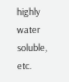highly water soluble, etc.